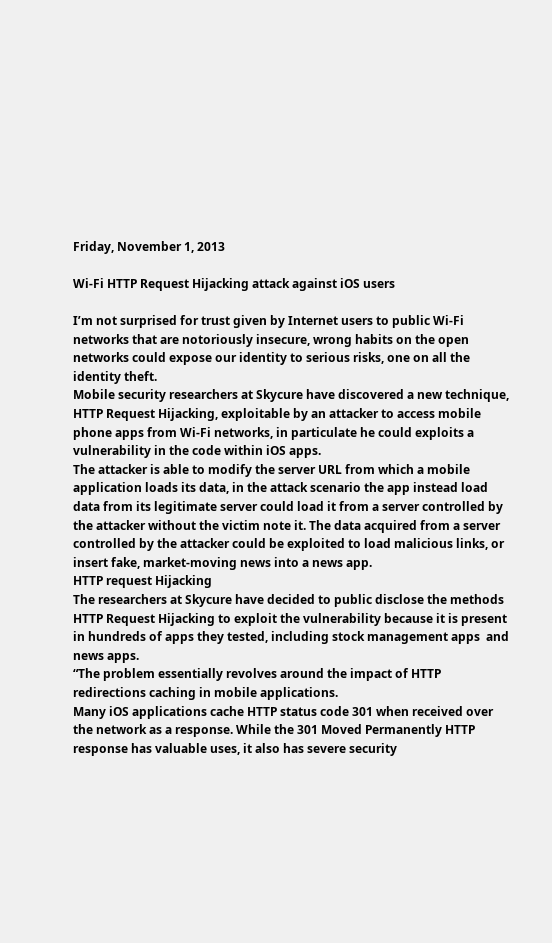Friday, November 1, 2013

Wi-Fi HTTP Request Hijacking attack against iOS users

I’m not surprised for trust given by Internet users to public Wi-Fi networks that are notoriously insecure, wrong habits on the open networks could expose our identity to serious risks, one on all the identity theft.
Mobile security researchers at Skycure have discovered a new technique, HTTP Request Hijacking, exploitable by an attacker to access mobile phone apps from Wi-Fi networks, in particulate he could exploits a vulnerability in the code within iOS apps.
The attacker is able to modify the server URL from which a mobile application loads its data, in the attack scenario the app instead load data from its legitimate server could load it from a server controlled by the attacker without the victim note it. The data acquired from a server controlled by the attacker could be exploited to load malicious links, or insert fake, market-moving news into a news app.
HTTP request Hijacking
The researchers at Skycure have decided to public disclose the methods HTTP Request Hijacking to exploit the vulnerability because it is present in hundreds of apps they tested, including stock management apps  and news apps.
“The problem essentially revolves around the impact of HTTP redirections caching in mobile applications.
Many iOS applications cache HTTP status code 301 when received over the network as a response. While the 301 Moved Permanently HTTP response has valuable uses, it also has severe security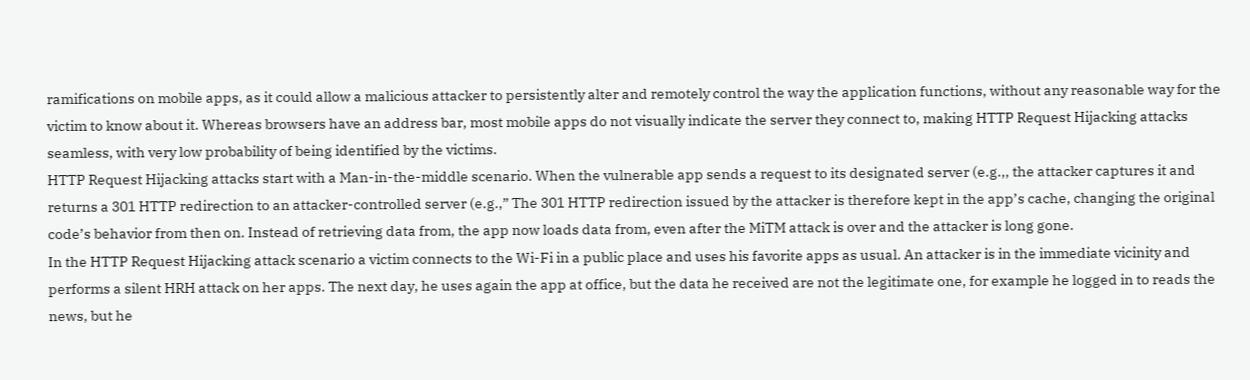ramifications on mobile apps, as it could allow a malicious attacker to persistently alter and remotely control the way the application functions, without any reasonable way for the victim to know about it. Whereas browsers have an address bar, most mobile apps do not visually indicate the server they connect to, making HTTP Request Hijacking attacks seamless, with very low probability of being identified by the victims.
HTTP Request Hijacking attacks start with a Man-in-the-middle scenario. When the vulnerable app sends a request to its designated server (e.g.,, the attacker captures it and returns a 301 HTTP redirection to an attacker-controlled server (e.g.,” The 301 HTTP redirection issued by the attacker is therefore kept in the app’s cache, changing the original code’s behavior from then on. Instead of retrieving data from, the app now loads data from, even after the MiTM attack is over and the attacker is long gone.
In the HTTP Request Hijacking attack scenario a victim connects to the Wi-Fi in a public place and uses his favorite apps as usual. An attacker is in the immediate vicinity and performs a silent HRH attack on her apps. The next day, he uses again the app at office, but the data he received are not the legitimate one, for example he logged in to reads the news, but he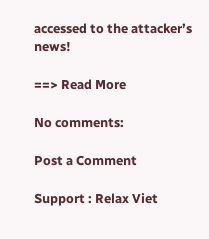accessed to the attacker’s news!

==> Read More

No comments:

Post a Comment

Support : Relax Viet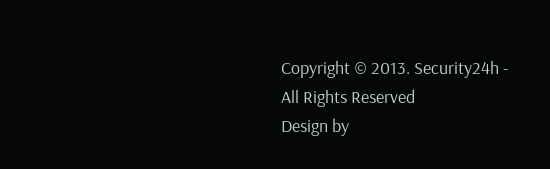Copyright © 2013. Security24h - All Rights Reserved
Design by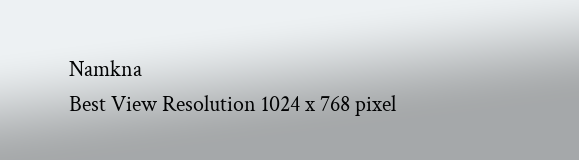Namkna
Best View Resolution 1024 x 768 pixel